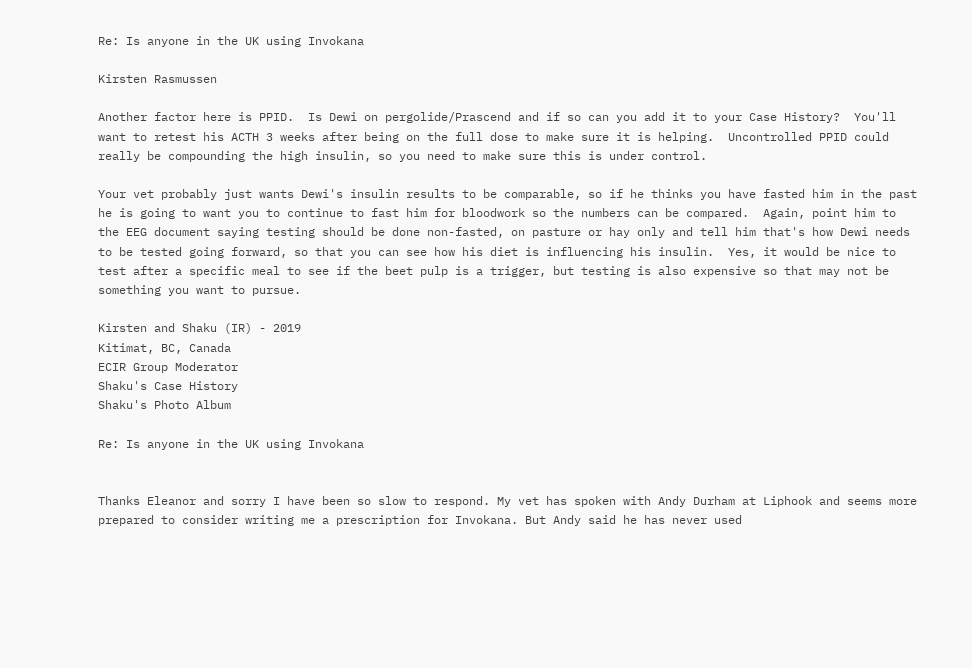Re: Is anyone in the UK using Invokana

Kirsten Rasmussen

Another factor here is PPID.  Is Dewi on pergolide/Prascend and if so can you add it to your Case History?  You'll want to retest his ACTH 3 weeks after being on the full dose to make sure it is helping.  Uncontrolled PPID could really be compounding the high insulin, so you need to make sure this is under control.

Your vet probably just wants Dewi's insulin results to be comparable, so if he thinks you have fasted him in the past he is going to want you to continue to fast him for bloodwork so the numbers can be compared.  Again, point him to the EEG document saying testing should be done non-fasted, on pasture or hay only and tell him that's how Dewi needs to be tested going forward, so that you can see how his diet is influencing his insulin.  Yes, it would be nice to test after a specific meal to see if the beet pulp is a trigger, but testing is also expensive so that may not be something you want to pursue.

Kirsten and Shaku (IR) - 2019
Kitimat, BC, Canada
ECIR Group Moderator
Shaku's Case History
Shaku's Photo Album

Re: Is anyone in the UK using Invokana


Thanks Eleanor and sorry I have been so slow to respond. My vet has spoken with Andy Durham at Liphook and seems more prepared to consider writing me a prescription for Invokana. But Andy said he has never used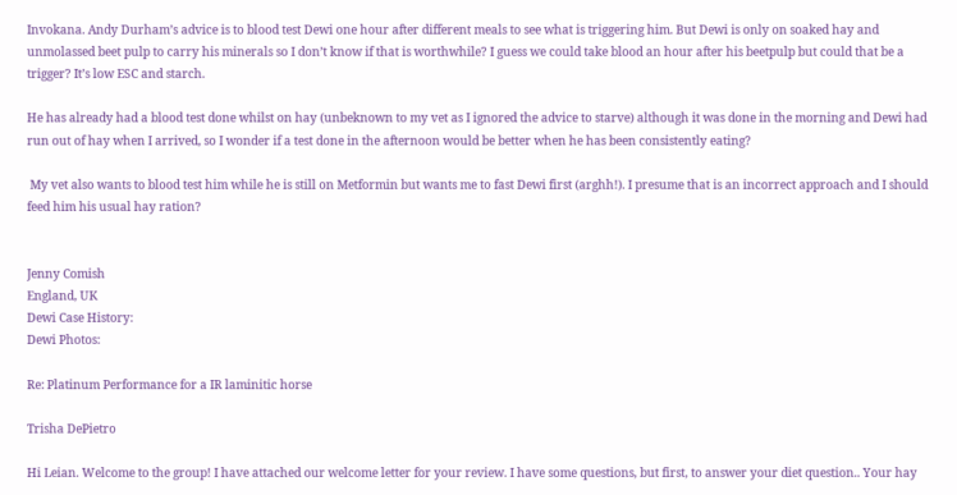Invokana. Andy Durham’s advice is to blood test Dewi one hour after different meals to see what is triggering him. But Dewi is only on soaked hay and unmolassed beet pulp to carry his minerals so I don’t know if that is worthwhile? I guess we could take blood an hour after his beetpulp but could that be a trigger? It’s low ESC and starch.

He has already had a blood test done whilst on hay (unbeknown to my vet as I ignored the advice to starve) although it was done in the morning and Dewi had run out of hay when I arrived, so I wonder if a test done in the afternoon would be better when he has been consistently eating?

 My vet also wants to blood test him while he is still on Metformin but wants me to fast Dewi first (arghh!). I presume that is an incorrect approach and I should feed him his usual hay ration?


Jenny Comish
England, UK
Dewi Case History:
Dewi Photos:

Re: Platinum Performance for a IR laminitic horse

Trisha DePietro

Hi Leian. Welcome to the group! I have attached our welcome letter for your review. I have some questions, but first, to answer your diet question.. Your hay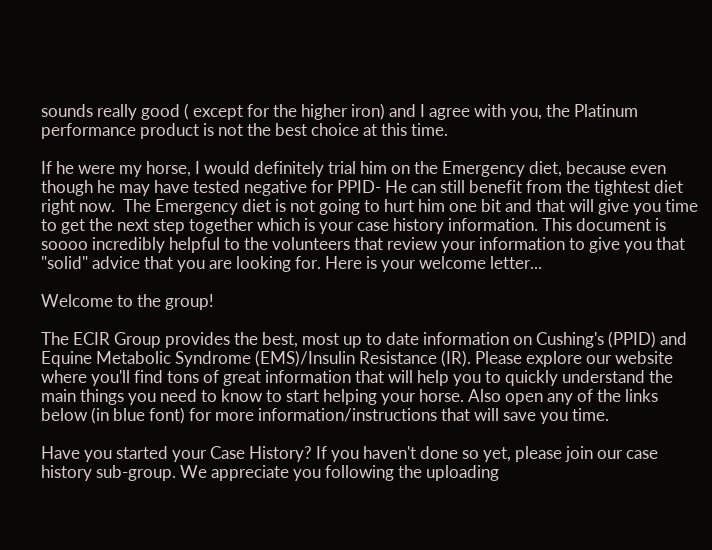sounds really good ( except for the higher iron) and I agree with you, the Platinum performance product is not the best choice at this time.

If he were my horse, I would definitely trial him on the Emergency diet, because even though he may have tested negative for PPID- He can still benefit from the tightest diet right now.  The Emergency diet is not going to hurt him one bit and that will give you time to get the next step together which is your case history information. This document is soooo incredibly helpful to the volunteers that review your information to give you that "solid" advice that you are looking for. Here is your welcome letter...

Welcome to the group!

The ECIR Group provides the best, most up to date information on Cushing's (PPID) and Equine Metabolic Syndrome (EMS)/Insulin Resistance (IR). Please explore our website where you'll find tons of great information that will help you to quickly understand the main things you need to know to start helping your horse. Also open any of the links below (in blue font) for more information/instructions that will save you time.

Have you started your Case History? If you haven't done so yet, please join our case history sub-group. We appreciate you following the uploading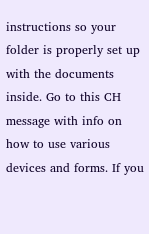instructions so your folder is properly set up with the documents inside. Go to this CH message with info on how to use various devices and forms. If you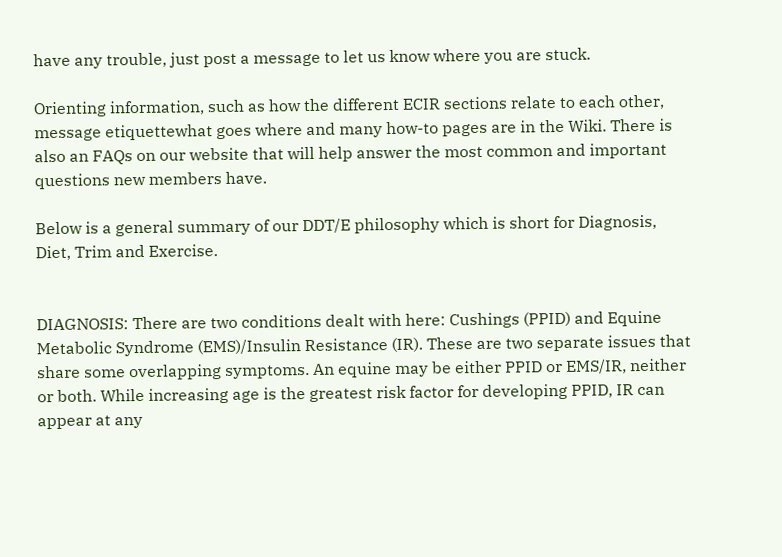have any trouble, just post a message to let us know where you are stuck.

Orienting information, such as how the different ECIR sections relate to each other, message etiquettewhat goes where and many how-to pages are in the Wiki. There is also an FAQs on our website that will help answer the most common and important questions new members have.

Below is a general summary of our DDT/E philosophy which is short for Diagnosis, Diet, Trim and Exercise.


DIAGNOSIS: There are two conditions dealt with here: Cushings (PPID) and Equine Metabolic Syndrome (EMS)/Insulin Resistance (IR). These are two separate issues that share some overlapping symptoms. An equine may be either PPID or EMS/IR, neither or both. While increasing age is the greatest risk factor for developing PPID, IR can appear at any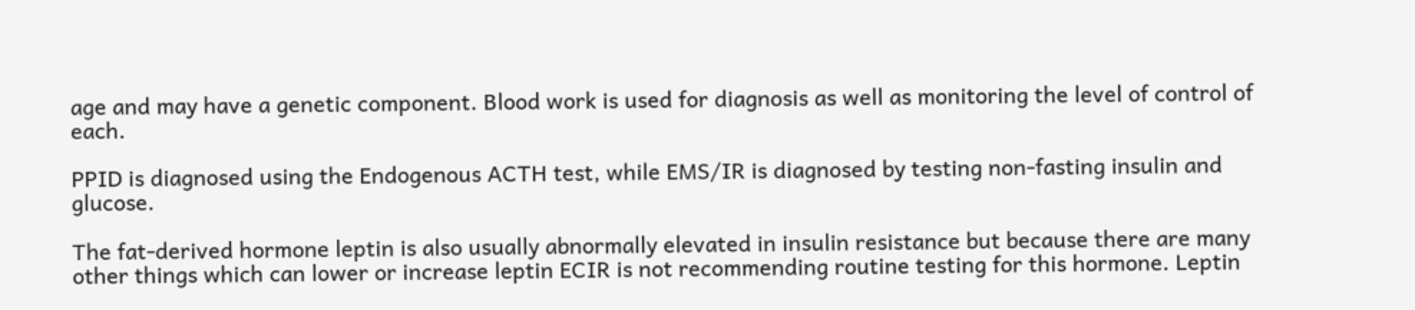age and may have a genetic component. Blood work is used for diagnosis as well as monitoring the level of control of each.

PPID is diagnosed using the Endogenous ACTH test, while EMS/IR is diagnosed by testing non-fasting insulin and glucose.

The fat-derived hormone leptin is also usually abnormally elevated in insulin resistance but because there are many other things which can lower or increase leptin ECIR is not recommending routine testing for this hormone. Leptin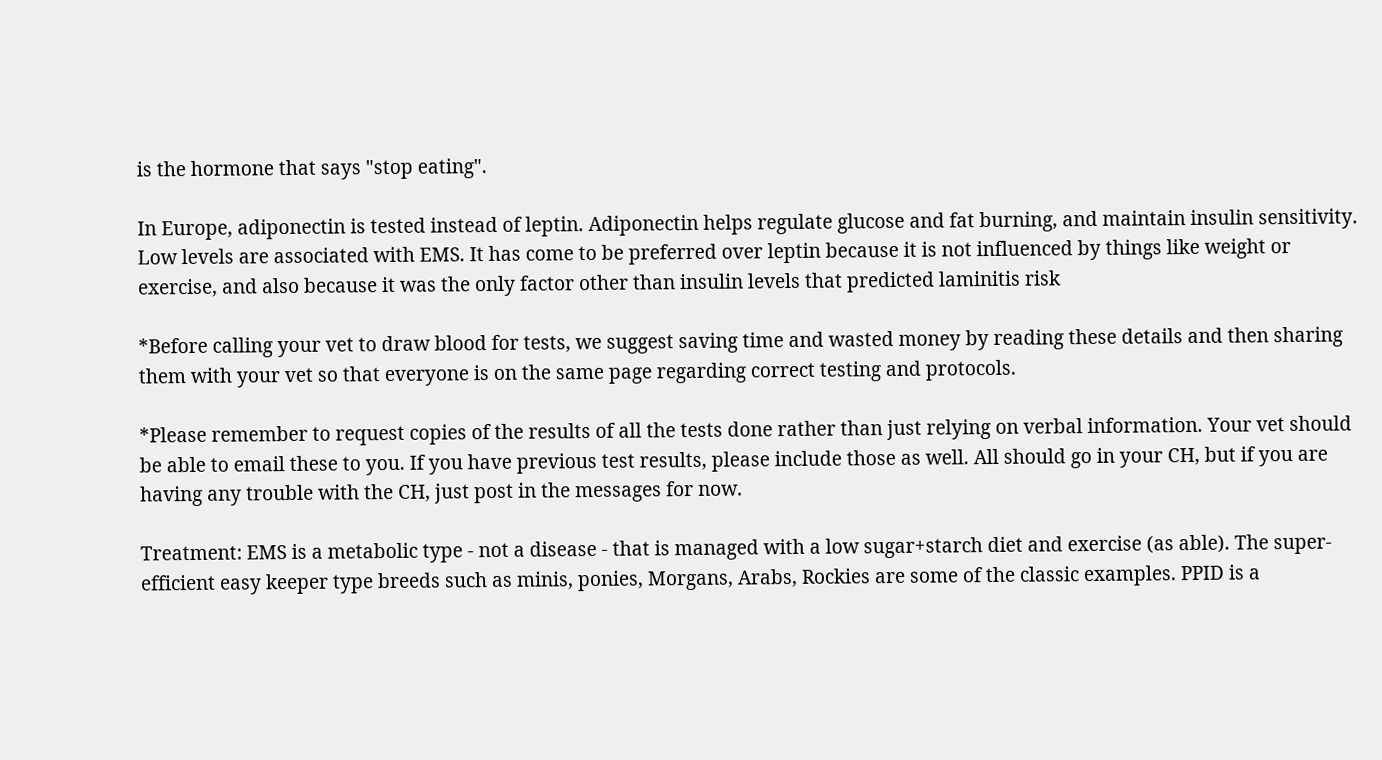is the hormone that says "stop eating".

In Europe, adiponectin is tested instead of leptin. Adiponectin helps regulate glucose and fat burning, and maintain insulin sensitivity. Low levels are associated with EMS. It has come to be preferred over leptin because it is not influenced by things like weight or exercise, and also because it was the only factor other than insulin levels that predicted laminitis risk

*Before calling your vet to draw blood for tests, we suggest saving time and wasted money by reading these details and then sharing them with your vet so that everyone is on the same page regarding correct testing and protocols.

*Please remember to request copies of the results of all the tests done rather than just relying on verbal information. Your vet should be able to email these to you. If you have previous test results, please include those as well. All should go in your CH, but if you are having any trouble with the CH, just post in the messages for now.

Treatment: EMS is a metabolic type - not a disease - that is managed with a low sugar+starch diet and exercise (as able). The super-efficient easy keeper type breeds such as minis, ponies, Morgans, Arabs, Rockies are some of the classic examples. PPID is a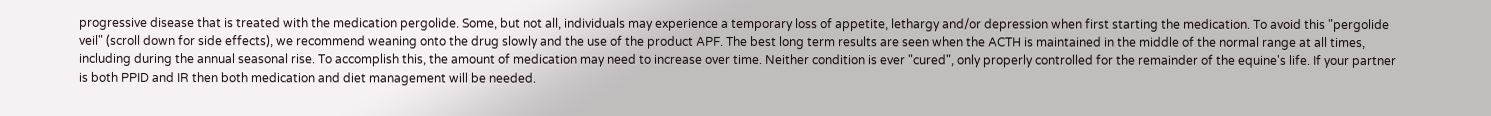progressive disease that is treated with the medication pergolide. Some, but not all, individuals may experience a temporary loss of appetite, lethargy and/or depression when first starting the medication. To avoid this "pergolide veil" (scroll down for side effects), we recommend weaning onto the drug slowly and the use of the product APF. The best long term results are seen when the ACTH is maintained in the middle of the normal range at all times, including during the annual seasonal rise. To accomplish this, the amount of medication may need to increase over time. Neither condition is ever "cured", only properly controlled for the remainder of the equine's life. If your partner is both PPID and IR then both medication and diet management will be needed.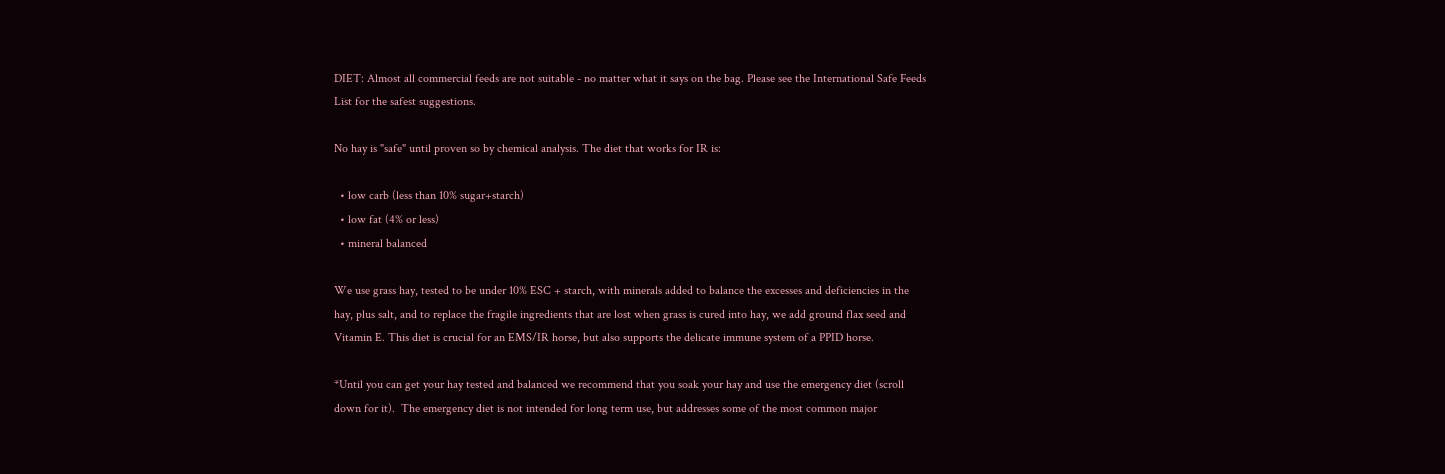DIET: Almost all commercial feeds are not suitable - no matter what it says on the bag. Please see the International Safe Feeds List for the safest suggestions.

No hay is "safe" until proven so by chemical analysis. The diet that works for IR is:

  • low carb (less than 10% sugar+starch)
  • low fat (4% or less)
  • mineral balanced

We use grass hay, tested to be under 10% ESC + starch, with minerals added to balance the excesses and deficiencies in the hay, plus salt, and to replace the fragile ingredients that are lost when grass is cured into hay, we add ground flax seed and Vitamin E. This diet is crucial for an EMS/IR horse, but also supports the delicate immune system of a PPID horse.

*Until you can get your hay tested and balanced we recommend that you soak your hay and use the emergency diet (scroll down for it).  The emergency diet is not intended for long term use, but addresses some of the most common major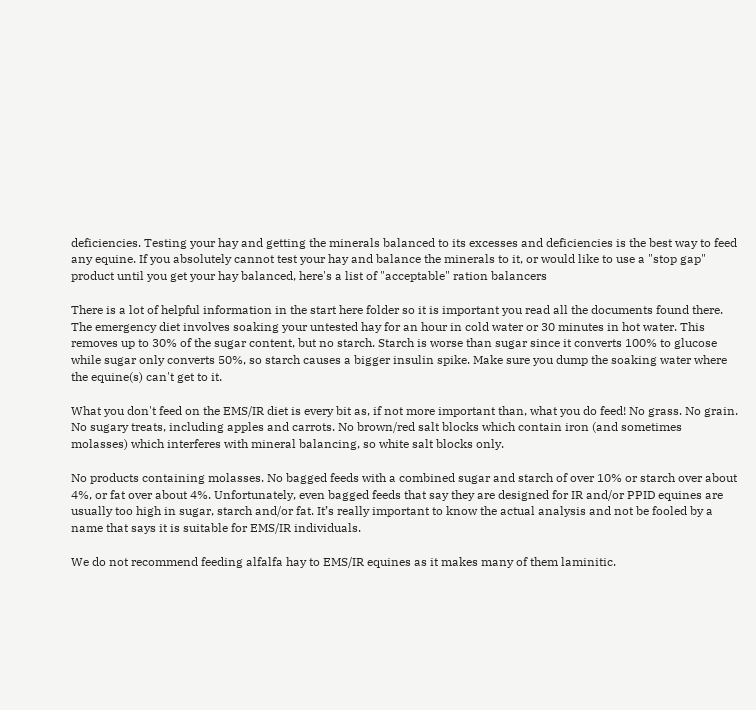deficiencies. Testing your hay and getting the minerals balanced to its excesses and deficiencies is the best way to feed any equine. If you absolutely cannot test your hay and balance the minerals to it, or would like to use a "stop gap" product until you get your hay balanced, here's a list of "acceptable" ration balancers

There is a lot of helpful information in the start here folder so it is important you read all the documents found there. The emergency diet involves soaking your untested hay for an hour in cold water or 30 minutes in hot water. This removes up to 30% of the sugar content, but no starch. Starch is worse than sugar since it converts 100% to glucose while sugar only converts 50%, so starch causes a bigger insulin spike. Make sure you dump the soaking water where the equine(s) can't get to it.

What you don't feed on the EMS/IR diet is every bit as, if not more important than, what you do feed! No grass. No grain. No sugary treats, including apples and carrots. No brown/red salt blocks which contain iron (and sometimes molasses) which interferes with mineral balancing, so white salt blocks only.

No products containing molasses. No bagged feeds with a combined sugar and starch of over 10% or starch over about 4%, or fat over about 4%. Unfortunately, even bagged feeds that say they are designed for IR and/or PPID equines are usually too high in sugar, starch and/or fat. It’s really important to know the actual analysis and not be fooled by a name that says it is suitable for EMS/IR individuals.

We do not recommend feeding alfalfa hay to EMS/IR equines as it makes many of them laminitic.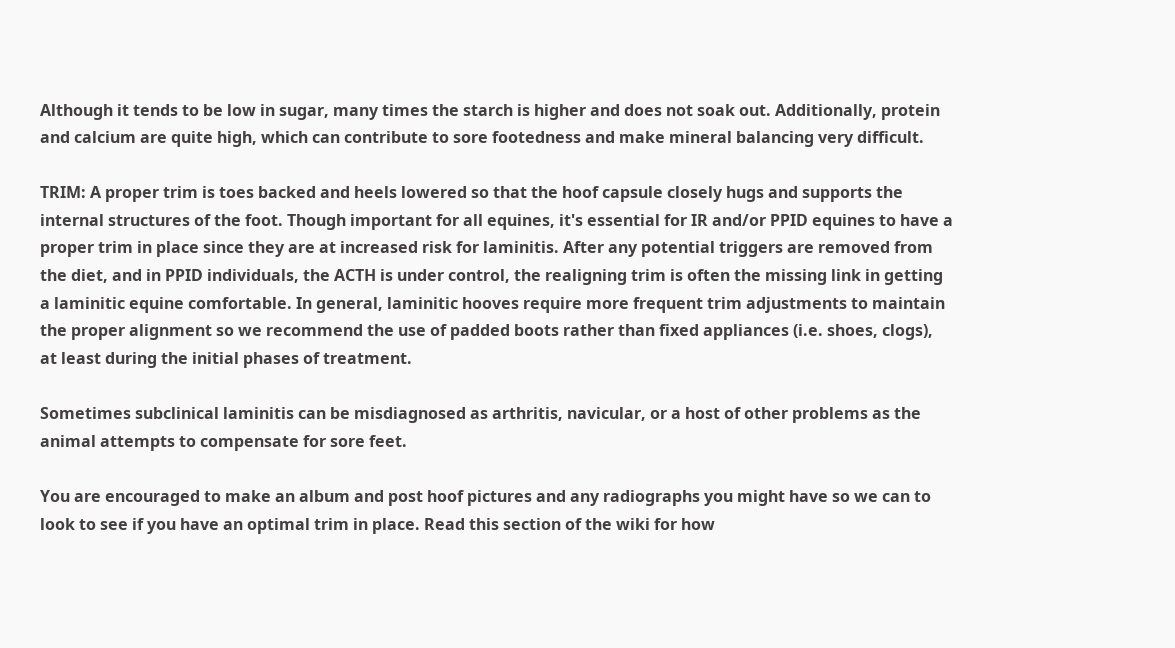Although it tends to be low in sugar, many times the starch is higher and does not soak out. Additionally, protein and calcium are quite high, which can contribute to sore footedness and make mineral balancing very difficult.

TRIM: A proper trim is toes backed and heels lowered so that the hoof capsule closely hugs and supports the internal structures of the foot. Though important for all equines, it's essential for IR and/or PPID equines to have a proper trim in place since they are at increased risk for laminitis. After any potential triggers are removed from the diet, and in PPID individuals, the ACTH is under control, the realigning trim is often the missing link in getting a laminitic equine comfortable. In general, laminitic hooves require more frequent trim adjustments to maintain the proper alignment so we recommend the use of padded boots rather than fixed appliances (i.e. shoes, clogs), at least during the initial phases of treatment.

Sometimes subclinical laminitis can be misdiagnosed as arthritis, navicular, or a host of other problems as the animal attempts to compensate for sore feet.

You are encouraged to make an album and post hoof pictures and any radiographs you might have so we can to look to see if you have an optimal trim in place. Read this section of the wiki for how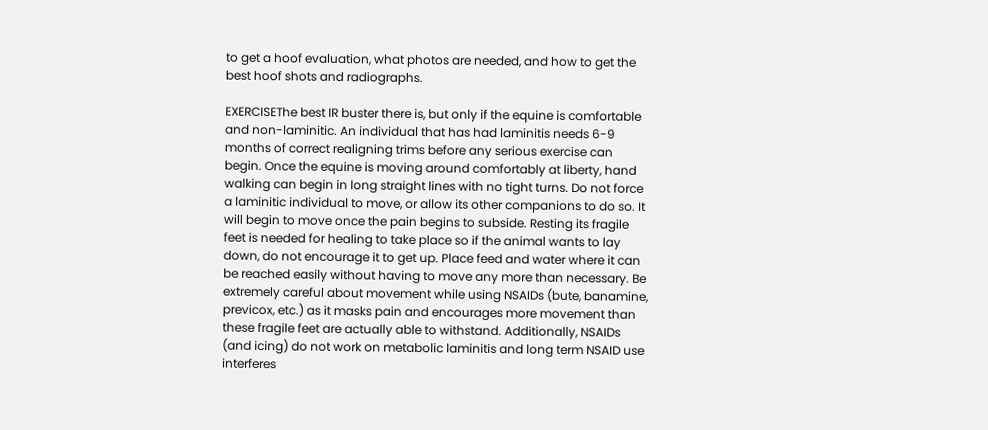to get a hoof evaluation, what photos are needed, and how to get the best hoof shots and radiographs.

EXERCISEThe best IR buster there is, but only if the equine is comfortable and non-laminitic. An individual that has had laminitis needs 6-9 months of correct realigning trims before any serious exercise can begin. Once the equine is moving around comfortably at liberty, hand walking can begin in long straight lines with no tight turns. Do not force a laminitic individual to move, or allow its other companions to do so. It will begin to move once the pain begins to subside. Resting its fragile feet is needed for healing to take place so if the animal wants to lay down, do not encourage it to get up. Place feed and water where it can be reached easily without having to move any more than necessary. Be extremely careful about movement while using NSAIDs (bute, banamine, previcox, etc.) as it masks pain and encourages more movement than these fragile feet are actually able to withstand. Additionally, NSAIDs (and icing) do not work on metabolic laminitis and long term NSAID use interferes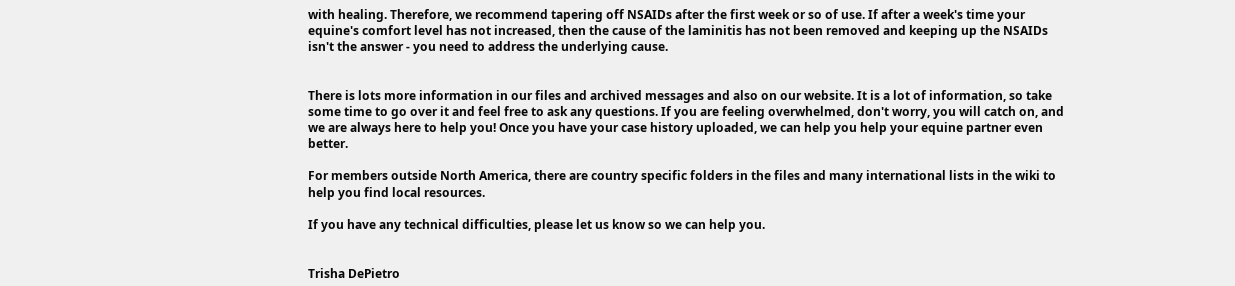with healing. Therefore, we recommend tapering off NSAIDs after the first week or so of use. If after a week's time your equine's comfort level has not increased, then the cause of the laminitis has not been removed and keeping up the NSAIDs isn't the answer - you need to address the underlying cause.


There is lots more information in our files and archived messages and also on our website. It is a lot of information, so take some time to go over it and feel free to ask any questions. If you are feeling overwhelmed, don't worry, you will catch on, and we are always here to help you! Once you have your case history uploaded, we can help you help your equine partner even better.

For members outside North America, there are country specific folders in the files and many international lists in the wiki to help you find local resources.

If you have any technical difficulties, please let us know so we can help you.


Trisha DePietro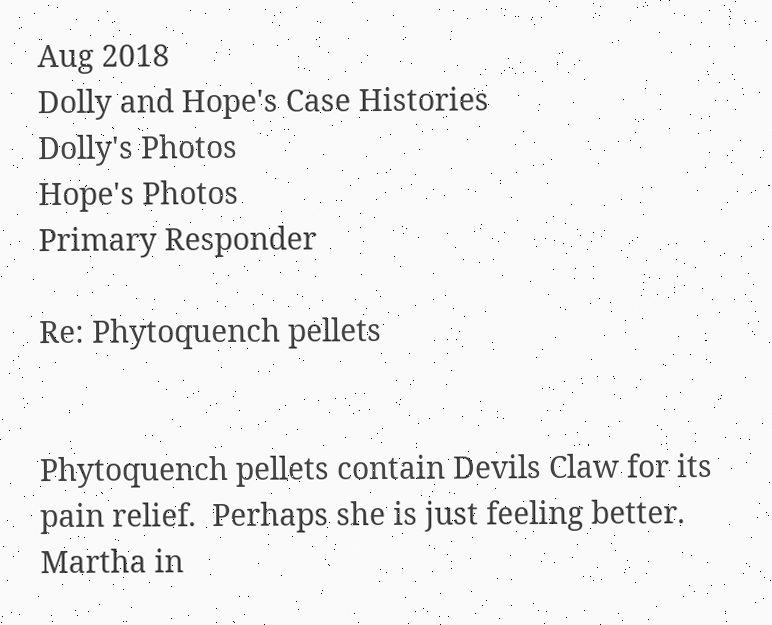Aug 2018
Dolly and Hope's Case Histories
Dolly's Photos
Hope's Photos
Primary Responder

Re: Phytoquench pellets


Phytoquench pellets contain Devils Claw for its pain relief.  Perhaps she is just feeling better.
Martha in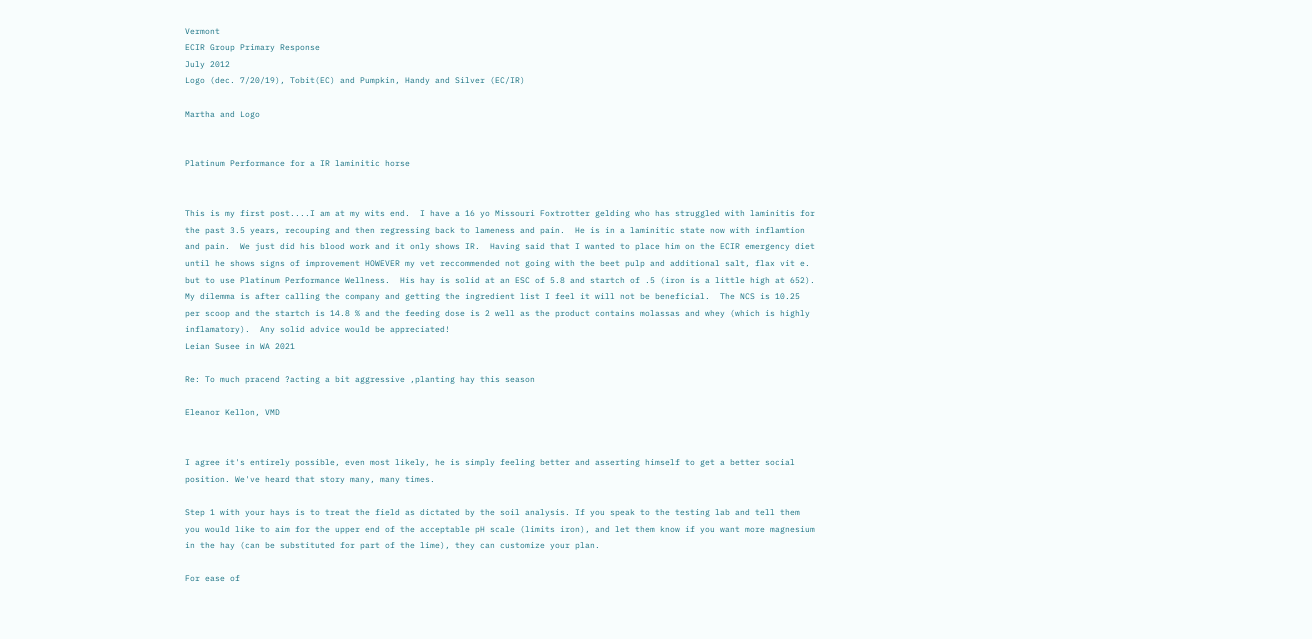Vermont
ECIR Group Primary Response
July 2012
Logo (dec. 7/20/19), Tobit(EC) and Pumpkin, Handy and Silver (EC/IR)

Martha and Logo


Platinum Performance for a IR laminitic horse


This is my first post....I am at my wits end.  I have a 16 yo Missouri Foxtrotter gelding who has struggled with laminitis for the past 3.5 years, recouping and then regressing back to lameness and pain.  He is in a laminitic state now with inflamtion and pain.  We just did his blood work and it only shows IR.  Having said that I wanted to place him on the ECIR emergency diet until he shows signs of improvement HOWEVER my vet reccommended not going with the beet pulp and additional salt, flax vit e. but to use Platinum Performance Wellness.  His hay is solid at an ESC of 5.8 and startch of .5 (iron is a little high at 652).  My dilemma is after calling the company and getting the ingredient list I feel it will not be beneficial.  The NCS is 10.25 per scoop and the startch is 14.8 % and the feeding dose is 2 well as the product contains molassas and whey (which is highly inflamatory).  Any solid advice would be appreciated!
Leian Susee in WA 2021

Re: To much pracend ?acting a bit aggressive ,planting hay this season

Eleanor Kellon, VMD


I agree it's entirely possible, even most likely, he is simply feeling better and asserting himself to get a better social position. We've heard that story many, many times.

Step 1 with your hays is to treat the field as dictated by the soil analysis. If you speak to the testing lab and tell them you would like to aim for the upper end of the acceptable pH scale (limits iron), and let them know if you want more magnesium in the hay (can be substituted for part of the lime), they can customize your plan.

For ease of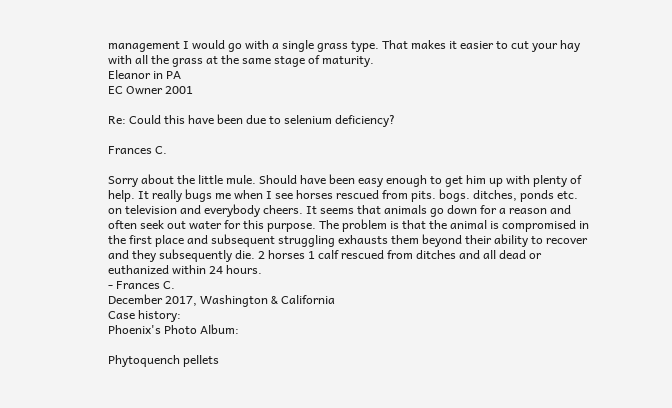management I would go with a single grass type. That makes it easier to cut your hay with all the grass at the same stage of maturity.
Eleanor in PA
EC Owner 2001

Re: Could this have been due to selenium deficiency?

Frances C.

Sorry about the little mule. Should have been easy enough to get him up with plenty of help. It really bugs me when I see horses rescued from pits. bogs. ditches, ponds etc. on television and everybody cheers. It seems that animals go down for a reason and often seek out water for this purpose. The problem is that the animal is compromised in the first place and subsequent struggling exhausts them beyond their ability to recover and they subsequently die. 2 horses 1 calf rescued from ditches and all dead or euthanized within 24 hours.
- Frances C.
December 2017, Washington & California
Case history:
Phoenix's Photo Album:

Phytoquench pellets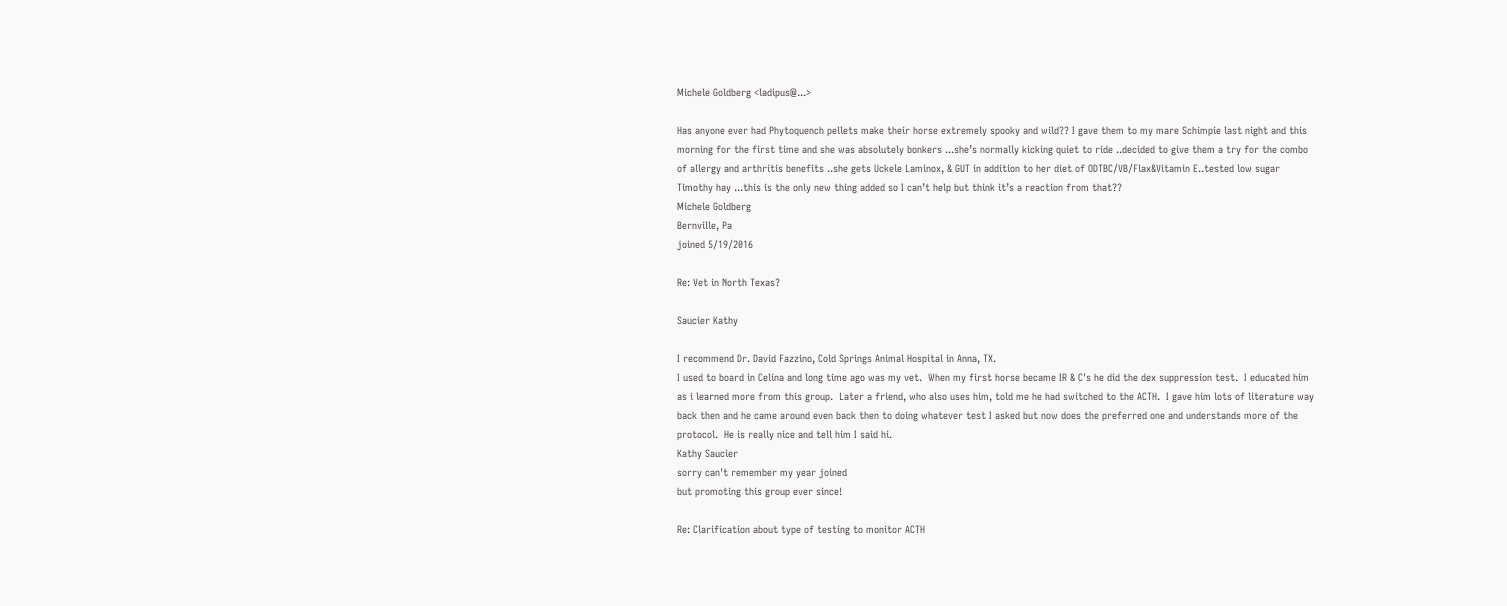Michele Goldberg <ladipus@...>

Has anyone ever had Phytoquench pellets make their horse extremely spooky and wild?? I gave them to my mare Schimpie last night and this morning for the first time and she was absolutely bonkers ...she’s normally kicking quiet to ride ..decided to give them a try for the combo of allergy and arthritis benefits ..she gets Uckele Laminox, & GUT in addition to her diet of ODTBC/VB/Flax&Vitamin E..tested low sugar Timothy hay ...this is the only new thing added so I can’t help but think it’s a reaction from that??
Michele Goldberg
Bernville, Pa
joined 5/19/2016

Re: Vet in North Texas?

Saucier Kathy

I recommend Dr. David Fazzino, Cold Springs Animal Hospital in Anna, TX.
I used to board in Celina and long time ago was my vet.  When my first horse became IR & C's he did the dex suppression test.  I educated him as i learned more from this group.  Later a friend, who also uses him, told me he had switched to the ACTH.  I gave him lots of literature way back then and he came around even back then to doing whatever test I asked but now does the preferred one and understands more of the protocol.  He is really nice and tell him I said hi.
Kathy Saucier
sorry can't remember my year joined
but promoting this group ever since!

Re: Clarification about type of testing to monitor ACTH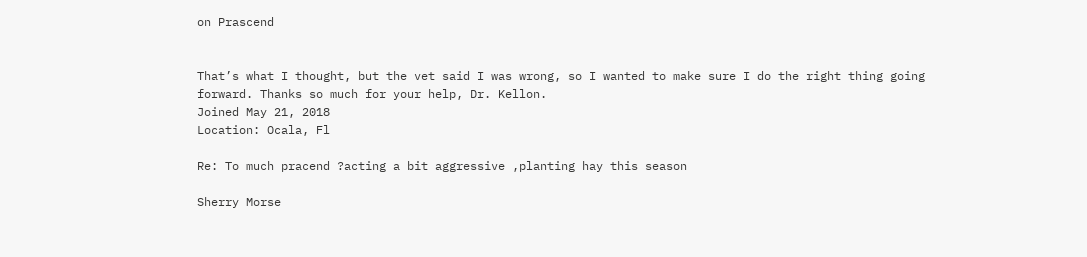on Prascend


That’s what I thought, but the vet said I was wrong, so I wanted to make sure I do the right thing going forward. Thanks so much for your help, Dr. Kellon.
Joined May 21, 2018
Location: Ocala, Fl

Re: To much pracend ?acting a bit aggressive ,planting hay this season

Sherry Morse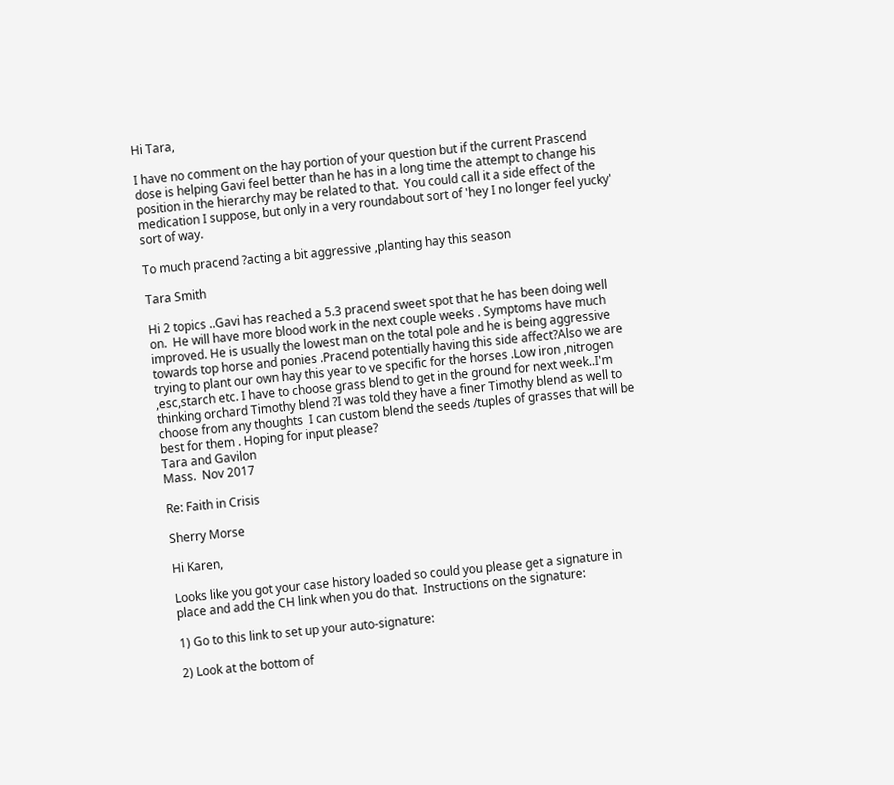Hi Tara,

I have no comment on the hay portion of your question but if the current Prascend dose is helping Gavi feel better than he has in a long time the attempt to change his position in the hierarchy may be related to that.  You could call it a side effect of the medication I suppose, but only in a very roundabout sort of 'hey I no longer feel yucky' sort of way.

To much pracend ?acting a bit aggressive ,planting hay this season

Tara Smith

Hi 2 topics ..Gavi has reached a 5.3 pracend sweet spot that he has been doing well on.  He will have more blood work in the next couple weeks . Symptoms have much improved. He is usually the lowest man on the total pole and he is being aggressive towards top horse and ponies .Pracend potentially having this side affect?Also we are trying to plant our own hay this year to ve specific for the horses .Low iron ,nitrogen ,esc,starch etc. I have to choose grass blend to get in the ground for next week..I'm thinking orchard Timothy blend ?I was told they have a finer Timothy blend as well to choose from any thoughts  I can custom blend the seeds /tuples of grasses that will be best for them . Hoping for input please?
Tara and Gavilon
Mass.  Nov 2017

Re: Faith in Crisis

Sherry Morse

Hi Karen,

Looks like you got your case history loaded so could you please get a signature in place and add the CH link when you do that.  Instructions on the signature:

1) Go to this link to set up your auto-signature:

2) Look at the bottom of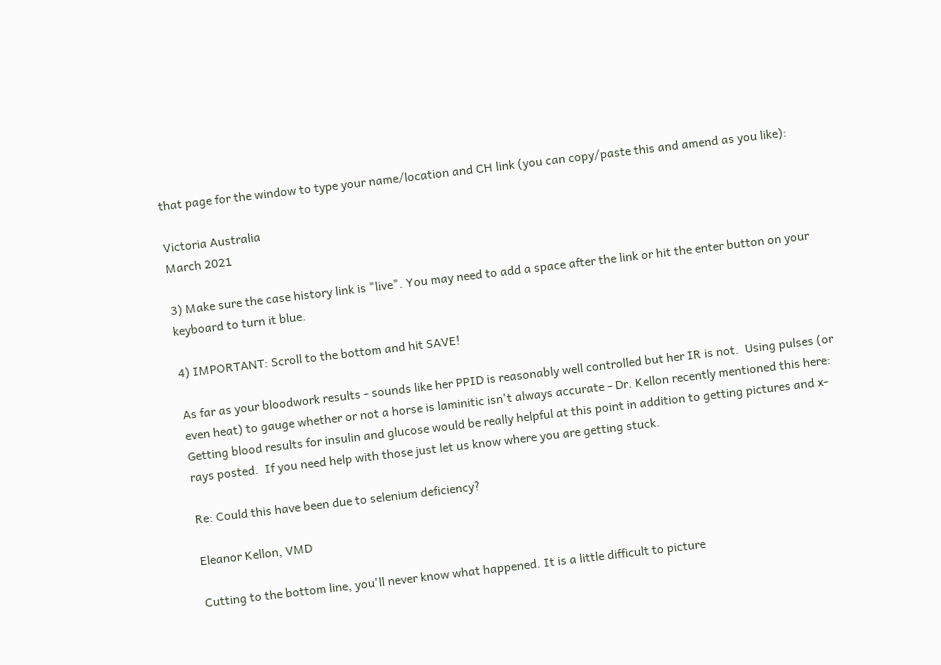that page for the window to type your name/location and CH link (you can copy/paste this and amend as you like):

Victoria Australia
March 2021

3) Make sure the case history link is "live". You may need to add a space after the link or hit the enter button on your keyboard to turn it blue.

4) IMPORTANT: Scroll to the bottom and hit SAVE!

As far as your bloodwork results - sounds like her PPID is reasonably well controlled but her IR is not.  Using pulses (or even heat) to gauge whether or not a horse is laminitic isn't always accurate - Dr. Kellon recently mentioned this here:  Getting blood results for insulin and glucose would be really helpful at this point in addition to getting pictures and x-rays posted.  If you need help with those just let us know where you are getting stuck.

Re: Could this have been due to selenium deficiency?

Eleanor Kellon, VMD

Cutting to the bottom line, you'll never know what happened. It is a little difficult to picture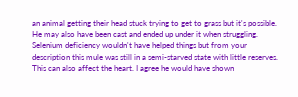an animal getting their head stuck trying to get to grass but it's possible. He may also have been cast and ended up under it when struggling. Selenium deficiency wouldn't have helped things but from your description this mule was still in a semi-starved state with little reserves. This can also affect the heart. I agree he would have shown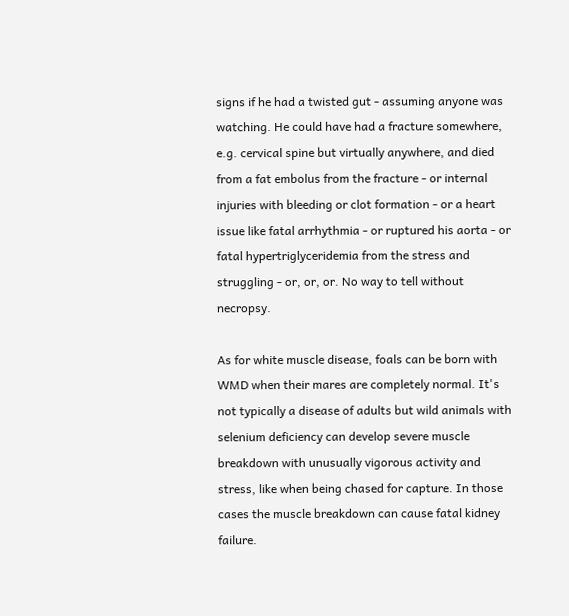signs if he had a twisted gut - assuming anyone was watching. He could have had a fracture somewhere, e.g. cervical spine but virtually anywhere, and died from a fat embolus from the fracture - or internal injuries with bleeding or clot formation - or a heart issue like fatal arrhythmia - or ruptured his aorta - or fatal hypertriglyceridemia from the stress and struggling - or, or, or. No way to tell without necropsy.

As for white muscle disease, foals can be born with WMD when their mares are completely normal. It's not typically a disease of adults but wild animals with selenium deficiency can develop severe muscle breakdown with unusually vigorous activity and stress, like when being chased for capture. In those cases the muscle breakdown can cause fatal kidney failure.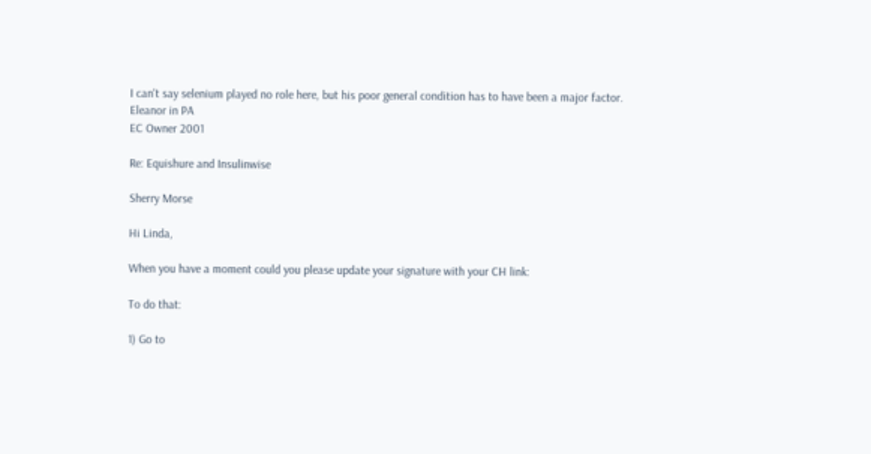I can't say selenium played no role here, but his poor general condition has to have been a major factor.
Eleanor in PA
EC Owner 2001

Re: Equishure and Insulinwise

Sherry Morse

Hi Linda,

When you have a moment could you please update your signature with your CH link:

To do that:

1) Go to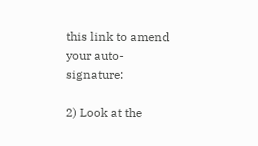this link to amend your auto-signature:

2) Look at the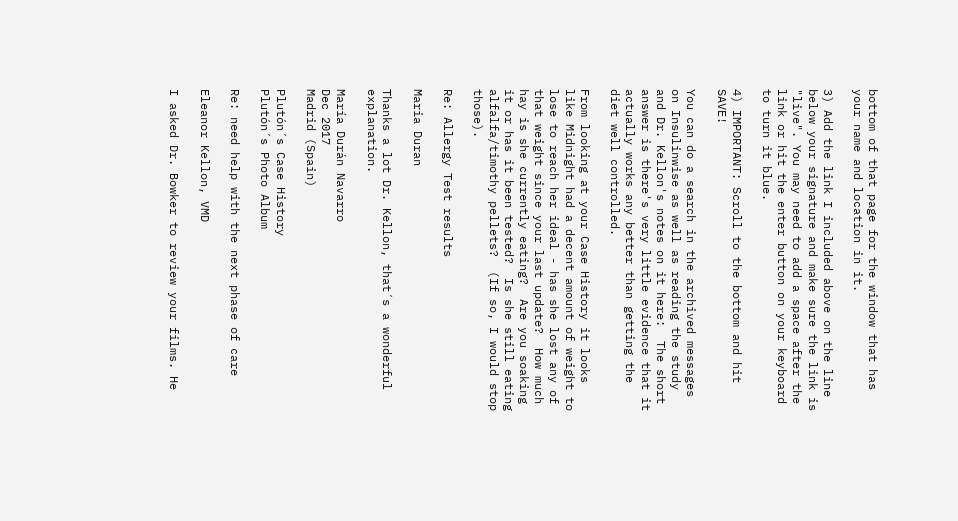bottom of that page for the window that has your name and location in it.

3) Add the link I included above on the line below your signature and make sure the link is "live". You may need to add a space after the link or hit the enter button on your keyboard to turn it blue.

4) IMPORTANT: Scroll to the bottom and hit SAVE!

You can do a search in the archived messages on Insulinwise as well as reading the study and Dr. Kellon's notes on it here:  The short answer is there's very little evidence that it actually works any better than getting the diet well controlled.

From looking at your Case History it looks like Midnight had a decent amount of weight to lose to reach her ideal - has she lost any of that weight since your last update?  How much hay is she currently eating?  Are you soaking it or has it been tested?  Is she still eating alfalfa/timothy pellets?  (If so, I would stop those).

Re: Allergy Test results

Maria Duran

Thanks a lot Dr. Kellon, that´s a wonderful explanation.

María Durán Navarro
Dec 2017
Madrid (Spain)

Plutón´s Case History
Plutón´s Photo Album

Re: need help with the next phase of care

Eleanor Kellon, VMD

I asked Dr. Bowker to review your films. He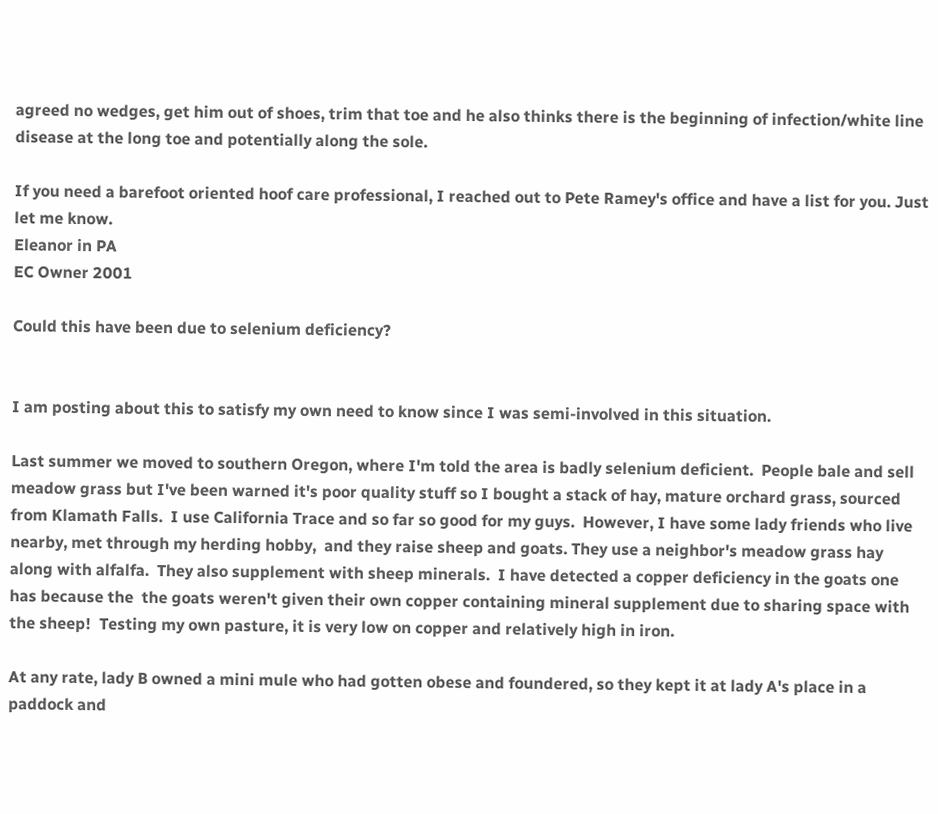agreed no wedges, get him out of shoes, trim that toe and he also thinks there is the beginning of infection/white line disease at the long toe and potentially along the sole.

If you need a barefoot oriented hoof care professional, I reached out to Pete Ramey's office and have a list for you. Just let me know.
Eleanor in PA
EC Owner 2001

Could this have been due to selenium deficiency?


I am posting about this to satisfy my own need to know since I was semi-involved in this situation.

Last summer we moved to southern Oregon, where I'm told the area is badly selenium deficient.  People bale and sell meadow grass but I've been warned it's poor quality stuff so I bought a stack of hay, mature orchard grass, sourced from Klamath Falls.  I use California Trace and so far so good for my guys.  However, I have some lady friends who live nearby, met through my herding hobby,  and they raise sheep and goats. They use a neighbor's meadow grass hay along with alfalfa.  They also supplement with sheep minerals.  I have detected a copper deficiency in the goats one has because the  the goats weren't given their own copper containing mineral supplement due to sharing space with the sheep!  Testing my own pasture, it is very low on copper and relatively high in iron.

At any rate, lady B owned a mini mule who had gotten obese and foundered, so they kept it at lady A's place in a paddock and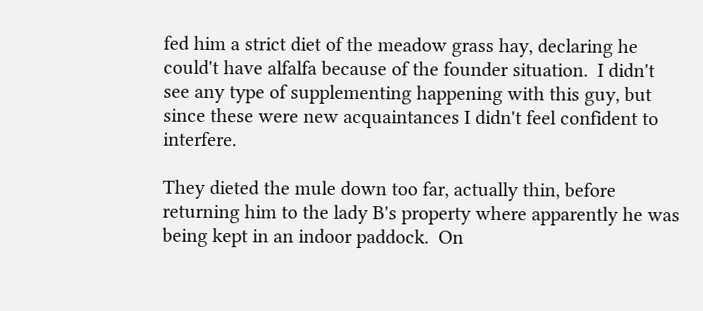fed him a strict diet of the meadow grass hay, declaring he could't have alfalfa because of the founder situation.  I didn't see any type of supplementing happening with this guy, but since these were new acquaintances I didn't feel confident to interfere.

They dieted the mule down too far, actually thin, before returning him to the lady B's property where apparently he was being kept in an indoor paddock.  On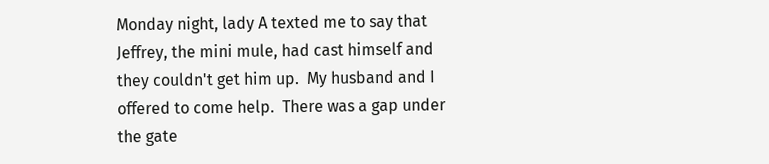Monday night, lady A texted me to say that Jeffrey, the mini mule, had cast himself and they couldn't get him up.  My husband and I offered to come help.  There was a gap under the gate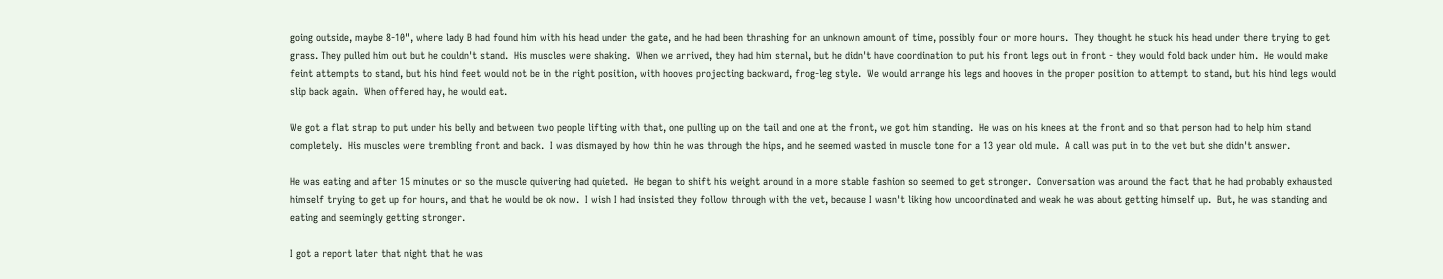going outside, maybe 8-10", where lady B had found him with his head under the gate, and he had been thrashing for an unknown amount of time, possibly four or more hours.  They thought he stuck his head under there trying to get grass. They pulled him out but he couldn't stand.  His muscles were shaking.  When we arrived, they had him sternal, but he didn't have coordination to put his front legs out in front - they would fold back under him.  He would make feint attempts to stand, but his hind feet would not be in the right position, with hooves projecting backward, frog-leg style.  We would arrange his legs and hooves in the proper position to attempt to stand, but his hind legs would slip back again.  When offered hay, he would eat.

We got a flat strap to put under his belly and between two people lifting with that, one pulling up on the tail and one at the front, we got him standing.  He was on his knees at the front and so that person had to help him stand completely.  His muscles were trembling front and back.  I was dismayed by how thin he was through the hips, and he seemed wasted in muscle tone for a 13 year old mule.  A call was put in to the vet but she didn't answer.

He was eating and after 15 minutes or so the muscle quivering had quieted.  He began to shift his weight around in a more stable fashion so seemed to get stronger.  Conversation was around the fact that he had probably exhausted himself trying to get up for hours, and that he would be ok now.  I wish I had insisted they follow through with the vet, because I wasn't liking how uncoordinated and weak he was about getting himself up.  But, he was standing and eating and seemingly getting stronger.

I got a report later that night that he was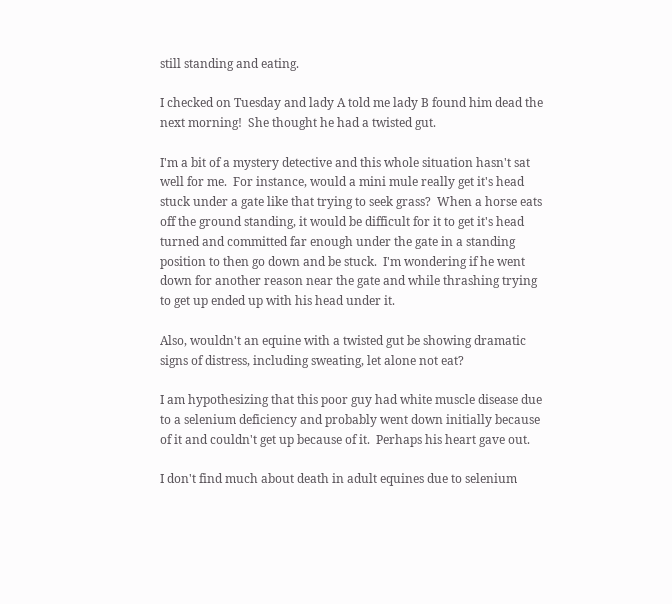still standing and eating.

I checked on Tuesday and lady A told me lady B found him dead the next morning!  She thought he had a twisted gut.

I'm a bit of a mystery detective and this whole situation hasn't sat well for me.  For instance, would a mini mule really get it's head stuck under a gate like that trying to seek grass?  When a horse eats off the ground standing, it would be difficult for it to get it's head turned and committed far enough under the gate in a standing position to then go down and be stuck.  I'm wondering if he went down for another reason near the gate and while thrashing trying to get up ended up with his head under it.

Also, wouldn't an equine with a twisted gut be showing dramatic signs of distress, including sweating, let alone not eat?

I am hypothesizing that this poor guy had white muscle disease due to a selenium deficiency and probably went down initially because of it and couldn't get up because of it.  Perhaps his heart gave out.

I don't find much about death in adult equines due to selenium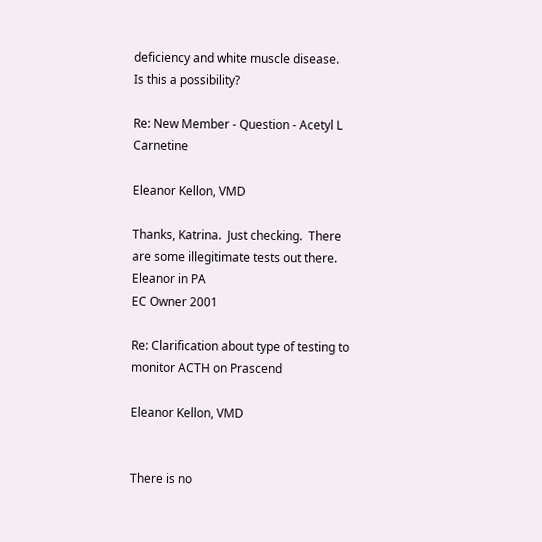deficiency and white muscle disease.  Is this a possibility?

Re: New Member - Question - Acetyl L Carnetine

Eleanor Kellon, VMD

Thanks, Katrina.  Just checking.  There are some illegitimate tests out there.
Eleanor in PA
EC Owner 2001

Re: Clarification about type of testing to monitor ACTH on Prascend

Eleanor Kellon, VMD


There is no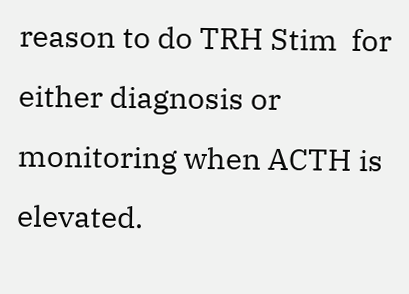reason to do TRH Stim  for either diagnosis or monitoring when ACTH is elevated.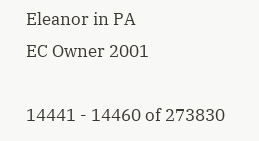Eleanor in PA
EC Owner 2001

14441 - 14460 of 273830